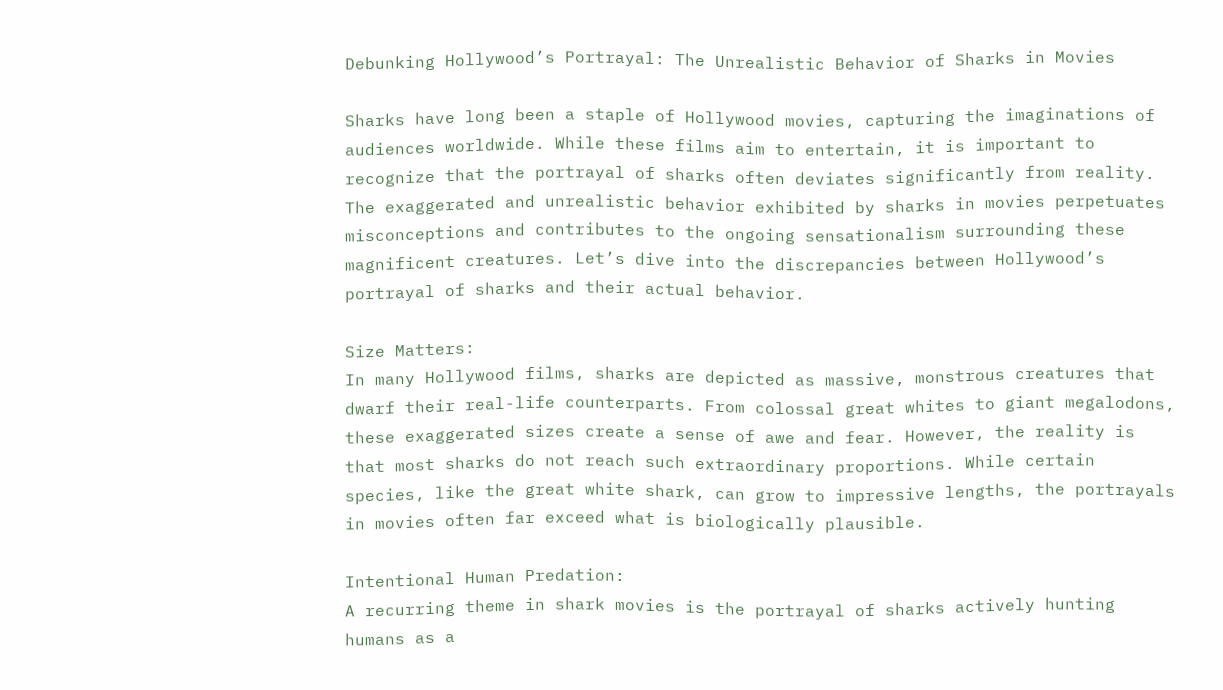Debunking Hollywood’s Portrayal: The Unrealistic Behavior of Sharks in Movies

Sharks have long been a staple of Hollywood movies, capturing the imaginations of audiences worldwide. While these films aim to entertain, it is important to recognize that the portrayal of sharks often deviates significantly from reality. The exaggerated and unrealistic behavior exhibited by sharks in movies perpetuates misconceptions and contributes to the ongoing sensationalism surrounding these magnificent creatures. Let’s dive into the discrepancies between Hollywood’s portrayal of sharks and their actual behavior.

Size Matters:
In many Hollywood films, sharks are depicted as massive, monstrous creatures that dwarf their real-life counterparts. From colossal great whites to giant megalodons, these exaggerated sizes create a sense of awe and fear. However, the reality is that most sharks do not reach such extraordinary proportions. While certain species, like the great white shark, can grow to impressive lengths, the portrayals in movies often far exceed what is biologically plausible.

Intentional Human Predation:
A recurring theme in shark movies is the portrayal of sharks actively hunting humans as a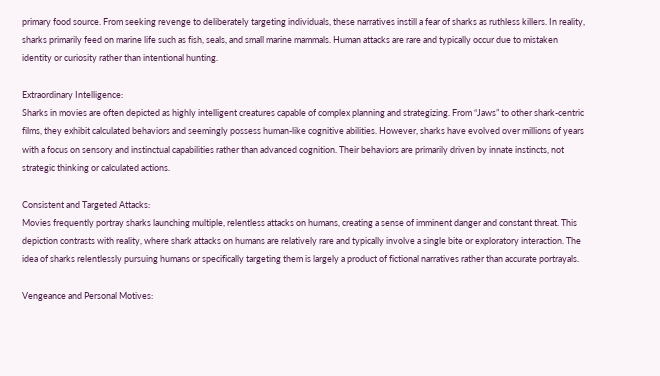primary food source. From seeking revenge to deliberately targeting individuals, these narratives instill a fear of sharks as ruthless killers. In reality, sharks primarily feed on marine life such as fish, seals, and small marine mammals. Human attacks are rare and typically occur due to mistaken identity or curiosity rather than intentional hunting.

Extraordinary Intelligence:
Sharks in movies are often depicted as highly intelligent creatures capable of complex planning and strategizing. From “Jaws” to other shark-centric films, they exhibit calculated behaviors and seemingly possess human-like cognitive abilities. However, sharks have evolved over millions of years with a focus on sensory and instinctual capabilities rather than advanced cognition. Their behaviors are primarily driven by innate instincts, not strategic thinking or calculated actions.

Consistent and Targeted Attacks:
Movies frequently portray sharks launching multiple, relentless attacks on humans, creating a sense of imminent danger and constant threat. This depiction contrasts with reality, where shark attacks on humans are relatively rare and typically involve a single bite or exploratory interaction. The idea of sharks relentlessly pursuing humans or specifically targeting them is largely a product of fictional narratives rather than accurate portrayals.

Vengeance and Personal Motives: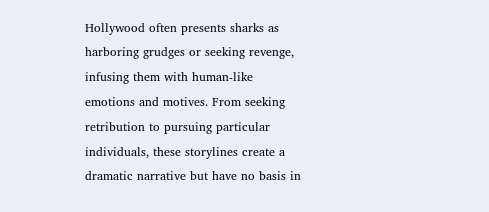Hollywood often presents sharks as harboring grudges or seeking revenge, infusing them with human-like emotions and motives. From seeking retribution to pursuing particular individuals, these storylines create a dramatic narrative but have no basis in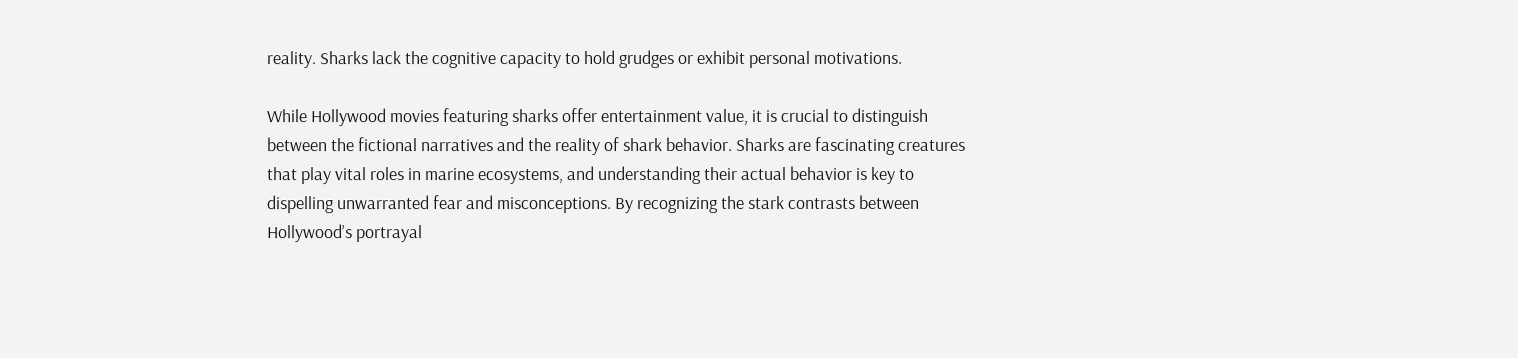reality. Sharks lack the cognitive capacity to hold grudges or exhibit personal motivations.

While Hollywood movies featuring sharks offer entertainment value, it is crucial to distinguish between the fictional narratives and the reality of shark behavior. Sharks are fascinating creatures that play vital roles in marine ecosystems, and understanding their actual behavior is key to dispelling unwarranted fear and misconceptions. By recognizing the stark contrasts between Hollywood’s portrayal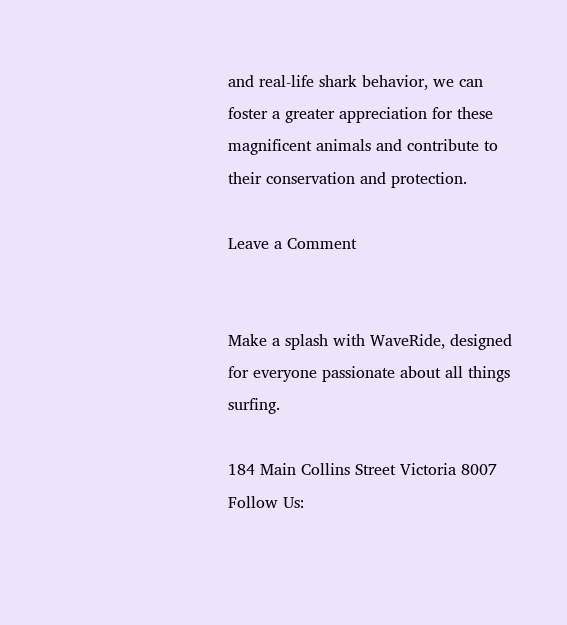and real-life shark behavior, we can foster a greater appreciation for these magnificent animals and contribute to their conservation and protection.

Leave a Comment


Make a splash with WaveRide, designed for everyone passionate about all things surfing.

184 Main Collins Street Victoria 8007
Follow Us: